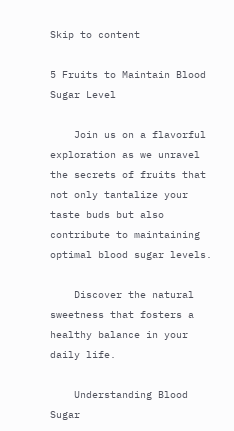Skip to content

5 Fruits to Maintain Blood Sugar Level

    Join us on a flavorful exploration as we unravel the secrets of fruits that not only tantalize your taste buds but also contribute to maintaining optimal blood sugar levels.

    Discover the natural sweetness that fosters a healthy balance in your daily life.

    Understanding Blood Sugar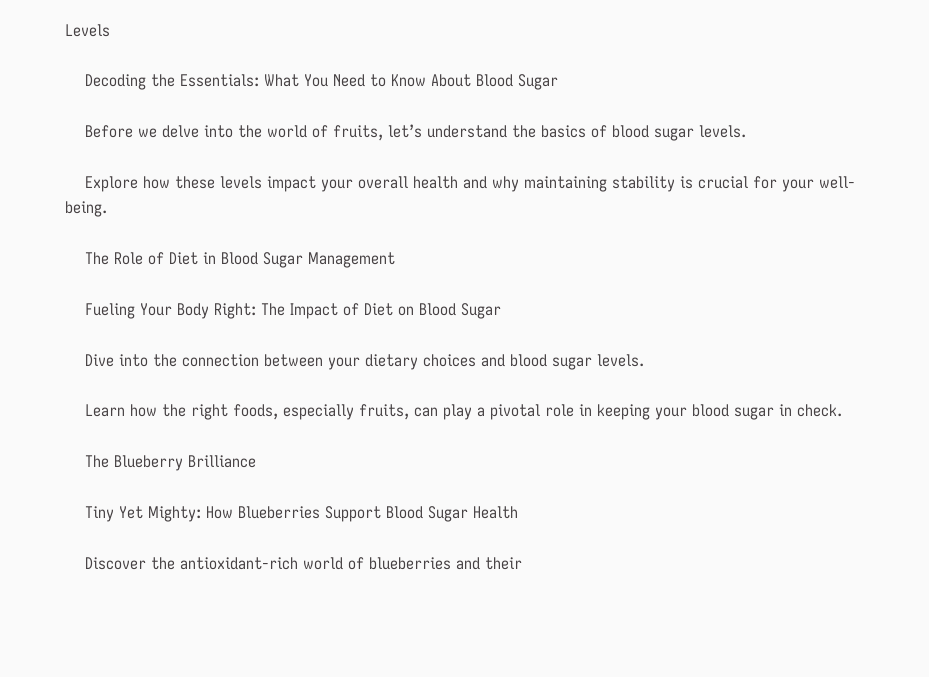Levels

    Decoding the Essentials: What You Need to Know About Blood Sugar

    Before we delve into the world of fruits, let’s understand the basics of blood sugar levels.

    Explore how these levels impact your overall health and why maintaining stability is crucial for your well-being.

    The Role of Diet in Blood Sugar Management

    Fueling Your Body Right: The Impact of Diet on Blood Sugar

    Dive into the connection between your dietary choices and blood sugar levels.

    Learn how the right foods, especially fruits, can play a pivotal role in keeping your blood sugar in check.

    The Blueberry Brilliance

    Tiny Yet Mighty: How Blueberries Support Blood Sugar Health

    Discover the antioxidant-rich world of blueberries and their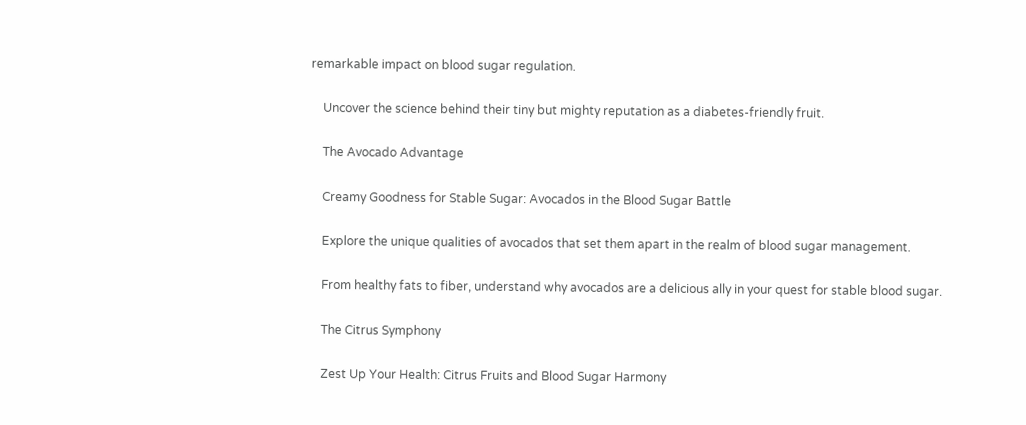remarkable impact on blood sugar regulation.

    Uncover the science behind their tiny but mighty reputation as a diabetes-friendly fruit.

    The Avocado Advantage

    Creamy Goodness for Stable Sugar: Avocados in the Blood Sugar Battle

    Explore the unique qualities of avocados that set them apart in the realm of blood sugar management.

    From healthy fats to fiber, understand why avocados are a delicious ally in your quest for stable blood sugar.

    The Citrus Symphony

    Zest Up Your Health: Citrus Fruits and Blood Sugar Harmony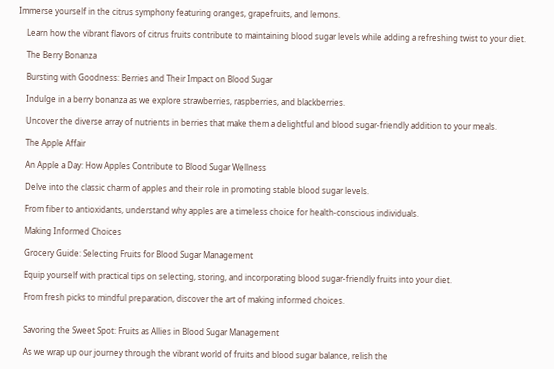Immerse yourself in the citrus symphony featuring oranges, grapefruits, and lemons.

    Learn how the vibrant flavors of citrus fruits contribute to maintaining blood sugar levels while adding a refreshing twist to your diet.

    The Berry Bonanza

    Bursting with Goodness: Berries and Their Impact on Blood Sugar

    Indulge in a berry bonanza as we explore strawberries, raspberries, and blackberries.

    Uncover the diverse array of nutrients in berries that make them a delightful and blood sugar-friendly addition to your meals.

    The Apple Affair

    An Apple a Day: How Apples Contribute to Blood Sugar Wellness

    Delve into the classic charm of apples and their role in promoting stable blood sugar levels.

    From fiber to antioxidants, understand why apples are a timeless choice for health-conscious individuals.

    Making Informed Choices

    Grocery Guide: Selecting Fruits for Blood Sugar Management

    Equip yourself with practical tips on selecting, storing, and incorporating blood sugar-friendly fruits into your diet.

    From fresh picks to mindful preparation, discover the art of making informed choices.


    Savoring the Sweet Spot: Fruits as Allies in Blood Sugar Management

    As we wrap up our journey through the vibrant world of fruits and blood sugar balance, relish the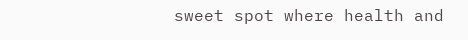sweet spot where health and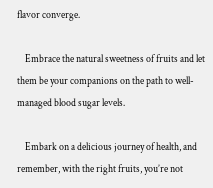flavor converge.

    Embrace the natural sweetness of fruits and let them be your companions on the path to well-managed blood sugar levels.

    Embark on a delicious journey of health, and remember, with the right fruits, you’re not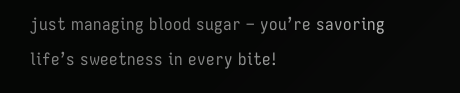just managing blood sugar – you’re savoring life’s sweetness in every bite!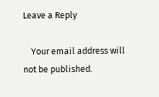Leave a Reply

    Your email address will not be published.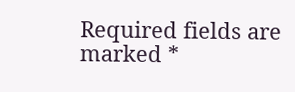Required fields are marked *